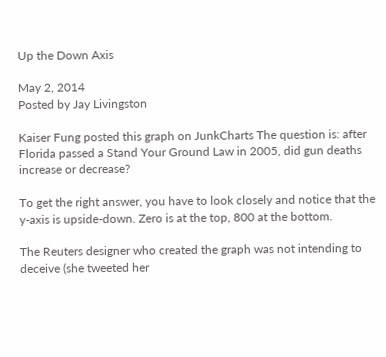Up the Down Axis

May 2, 2014
Posted by Jay Livingston

Kaiser Fung posted this graph on JunkCharts The question is: after Florida passed a Stand Your Ground Law in 2005, did gun deaths increase or decrease?

To get the right answer, you have to look closely and notice that the y-axis is upside-down. Zero is at the top, 800 at the bottom.

The Reuters designer who created the graph was not intending to deceive (she tweeted her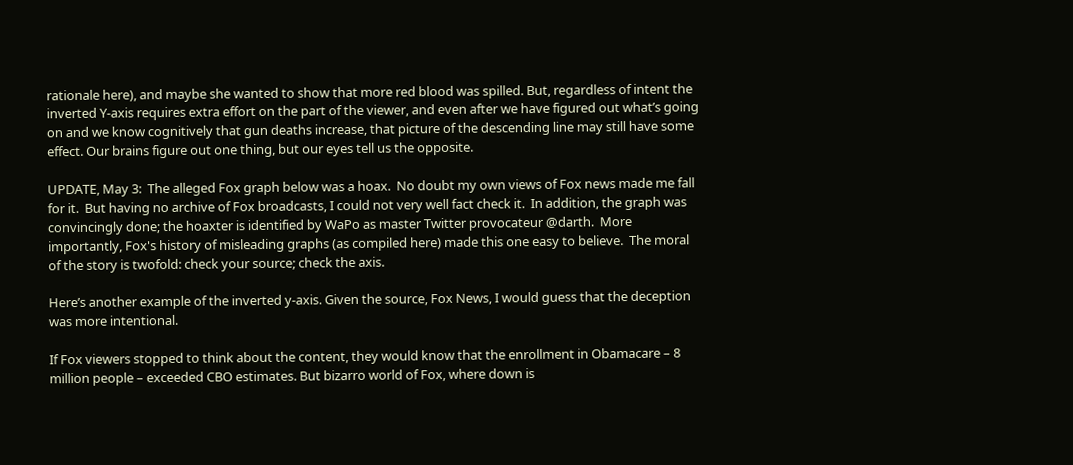rationale here), and maybe she wanted to show that more red blood was spilled. But, regardless of intent the inverted Y-axis requires extra effort on the part of the viewer, and even after we have figured out what’s going on and we know cognitively that gun deaths increase, that picture of the descending line may still have some effect. Our brains figure out one thing, but our eyes tell us the opposite.

UPDATE, May 3:  The alleged Fox graph below was a hoax.  No doubt my own views of Fox news made me fall for it.  But having no archive of Fox broadcasts, I could not very well fact check it.  In addition, the graph was convincingly done; the hoaxter is identified by WaPo as master Twitter provocateur @darth.  More importantly, Fox's history of misleading graphs (as compiled here) made this one easy to believe.  The moral of the story is twofold: check your source; check the axis.

Here’s another example of the inverted y-axis. Given the source, Fox News, I would guess that the deception was more intentional.

If Fox viewers stopped to think about the content, they would know that the enrollment in Obamacare – 8 million people – exceeded CBO estimates. But bizarro world of Fox, where down is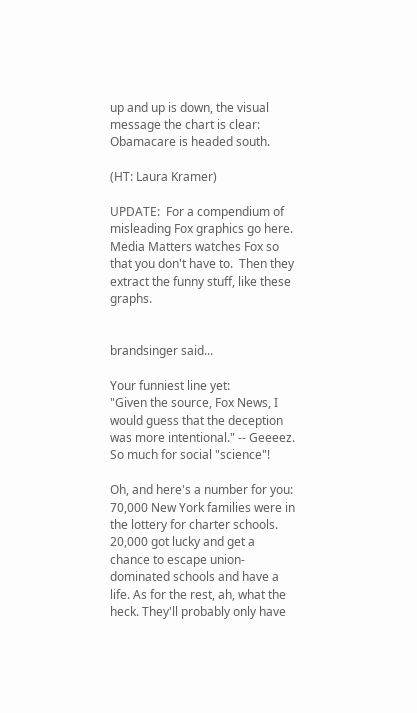up and up is down, the visual message the chart is clear: Obamacare is headed south.

(HT: Laura Kramer)

UPDATE:  For a compendium of misleading Fox graphics go here.  Media Matters watches Fox so that you don't have to.  Then they extract the funny stuff, like these graphs.


brandsinger said...

Your funniest line yet:
"Given the source, Fox News, I would guess that the deception was more intentional." -- Geeeez. So much for social "science"!

Oh, and here's a number for you: 70,000 New York families were in the lottery for charter schools. 20,000 got lucky and get a chance to escape union-dominated schools and have a life. As for the rest, ah, what the heck. They'll probably only have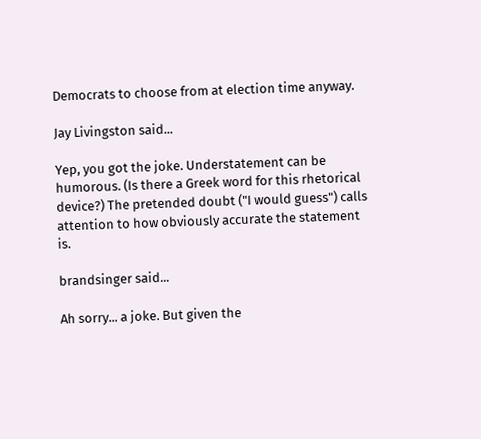Democrats to choose from at election time anyway.

Jay Livingston said...

Yep, you got the joke. Understatement can be humorous. (Is there a Greek word for this rhetorical device?) The pretended doubt ("I would guess") calls attention to how obviously accurate the statement is.

brandsinger said...

Ah sorry... a joke. But given the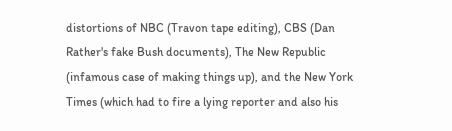distortions of NBC (Travon tape editing), CBS (Dan Rather's fake Bush documents), The New Republic (infamous case of making things up), and the New York Times (which had to fire a lying reporter and also his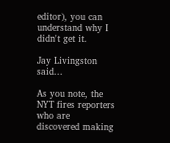editor), you can understand why I didn't get it.

Jay Livingston said...

As you note, the NYT fires reporters who are discovered making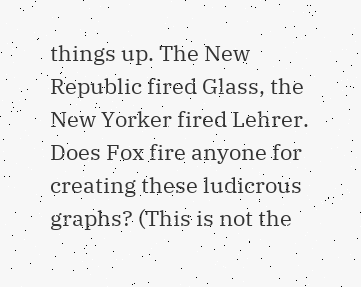things up. The New Republic fired Glass, the New Yorker fired Lehrer. Does Fox fire anyone for creating these ludicrous graphs? (This is not the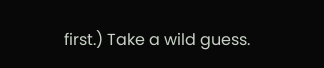first.) Take a wild guess.